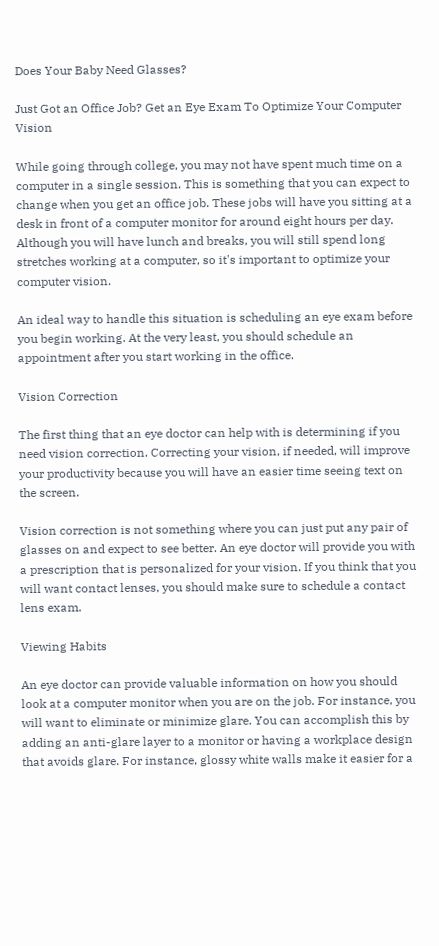Does Your Baby Need Glasses?

Just Got an Office Job? Get an Eye Exam To Optimize Your Computer Vision

While going through college, you may not have spent much time on a computer in a single session. This is something that you can expect to change when you get an office job. These jobs will have you sitting at a desk in front of a computer monitor for around eight hours per day. Although you will have lunch and breaks, you will still spend long stretches working at a computer, so it's important to optimize your computer vision.

An ideal way to handle this situation is scheduling an eye exam before you begin working. At the very least, you should schedule an appointment after you start working in the office.

Vision Correction

The first thing that an eye doctor can help with is determining if you need vision correction. Correcting your vision, if needed, will improve your productivity because you will have an easier time seeing text on the screen.

Vision correction is not something where you can just put any pair of glasses on and expect to see better. An eye doctor will provide you with a prescription that is personalized for your vision. If you think that you will want contact lenses, you should make sure to schedule a contact lens exam.

Viewing Habits

An eye doctor can provide valuable information on how you should look at a computer monitor when you are on the job. For instance, you will want to eliminate or minimize glare. You can accomplish this by adding an anti-glare layer to a monitor or having a workplace design that avoids glare. For instance, glossy white walls make it easier for a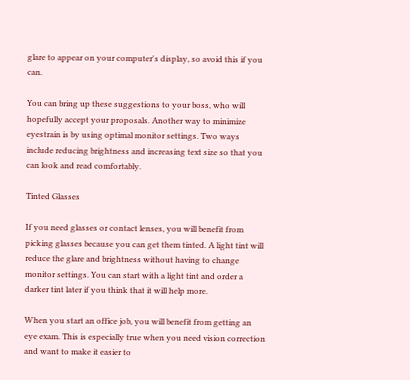glare to appear on your computer's display, so avoid this if you can.

You can bring up these suggestions to your boss, who will hopefully accept your proposals. Another way to minimize eyestrain is by using optimal monitor settings. Two ways include reducing brightness and increasing text size so that you can look and read comfortably.

Tinted Glasses

If you need glasses or contact lenses, you will benefit from picking glasses because you can get them tinted. A light tint will reduce the glare and brightness without having to change monitor settings. You can start with a light tint and order a darker tint later if you think that it will help more.

When you start an office job, you will benefit from getting an eye exam. This is especially true when you need vision correction and want to make it easier to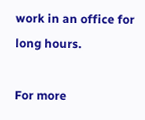work in an office for long hours.

For more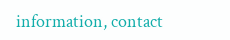information, contact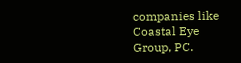companies like Coastal Eye Group, PC.